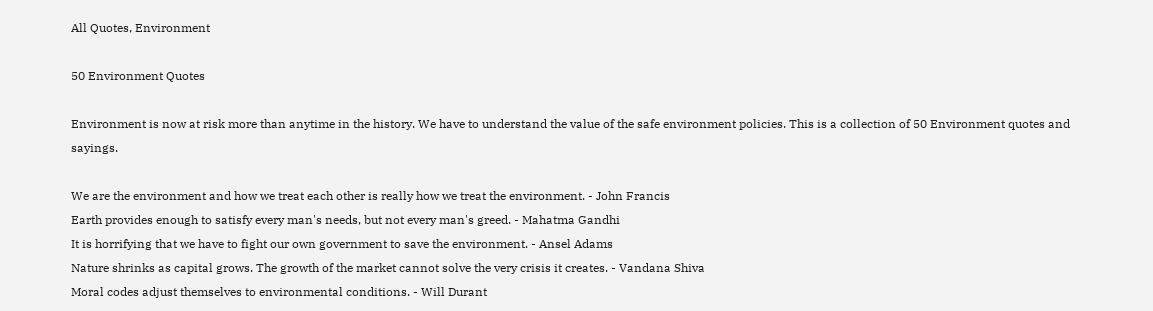All Quotes, Environment

50 Environment Quotes

Environment is now at risk more than anytime in the history. We have to understand the value of the safe environment policies. This is a collection of 50 Environment quotes and sayings.

We are the environment and how we treat each other is really how we treat the environment. - John Francis
Earth provides enough to satisfy every man's needs, but not every man's greed. - Mahatma Gandhi
It is horrifying that we have to fight our own government to save the environment. - Ansel Adams
Nature shrinks as capital grows. The growth of the market cannot solve the very crisis it creates. - Vandana Shiva
Moral codes adjust themselves to environmental conditions. - Will Durant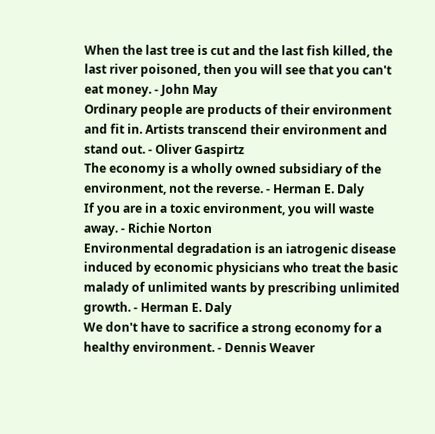When the last tree is cut and the last fish killed, the last river poisoned, then you will see that you can't eat money. - John May
Ordinary people are products of their environment and fit in. Artists transcend their environment and stand out. - Oliver Gaspirtz
The economy is a wholly owned subsidiary of the environment, not the reverse. - Herman E. Daly
If you are in a toxic environment, you will waste away. - Richie Norton
Environmental degradation is an iatrogenic disease induced by economic physicians who treat the basic malady of unlimited wants by prescribing unlimited growth. - Herman E. Daly
We don't have to sacrifice a strong economy for a healthy environment. - Dennis Weaver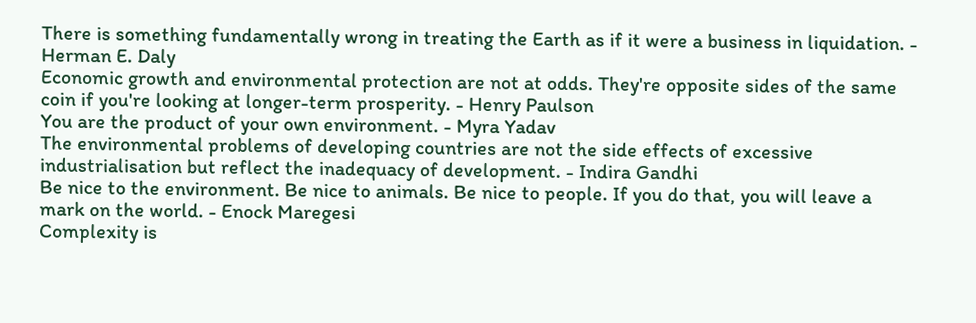There is something fundamentally wrong in treating the Earth as if it were a business in liquidation. - Herman E. Daly
Economic growth and environmental protection are not at odds. They're opposite sides of the same coin if you're looking at longer-term prosperity. - Henry Paulson
You are the product of your own environment. - Myra Yadav
The environmental problems of developing countries are not the side effects of excessive industrialisation but reflect the inadequacy of development. - Indira Gandhi
Be nice to the environment. Be nice to animals. Be nice to people. If you do that, you will leave a mark on the world. - Enock Maregesi
Complexity is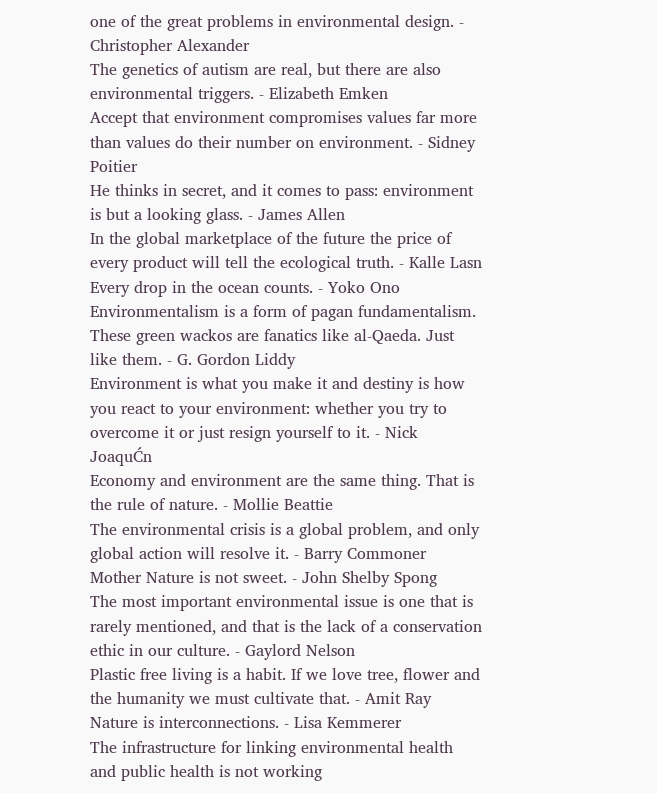one of the great problems in environmental design. - Christopher Alexander
The genetics of autism are real, but there are also environmental triggers. - Elizabeth Emken
Accept that environment compromises values far more than values do their number on environment. - Sidney Poitier
He thinks in secret, and it comes to pass: environment is but a looking glass. - James Allen
In the global marketplace of the future the price of every product will tell the ecological truth. - Kalle Lasn
Every drop in the ocean counts. - Yoko Ono
Environmentalism is a form of pagan fundamentalism. These green wackos are fanatics like al-Qaeda. Just like them. - G. Gordon Liddy
Environment is what you make it and destiny is how you react to your environment: whether you try to overcome it or just resign yourself to it. - Nick JoaquĆn
Economy and environment are the same thing. That is the rule of nature. - Mollie Beattie
The environmental crisis is a global problem, and only global action will resolve it. - Barry Commoner
Mother Nature is not sweet. - John Shelby Spong
The most important environmental issue is one that is rarely mentioned, and that is the lack of a conservation ethic in our culture. - Gaylord Nelson
Plastic free living is a habit. If we love tree, flower and the humanity we must cultivate that. - Amit Ray
Nature is interconnections. - Lisa Kemmerer
The infrastructure for linking environmental health and public health is not working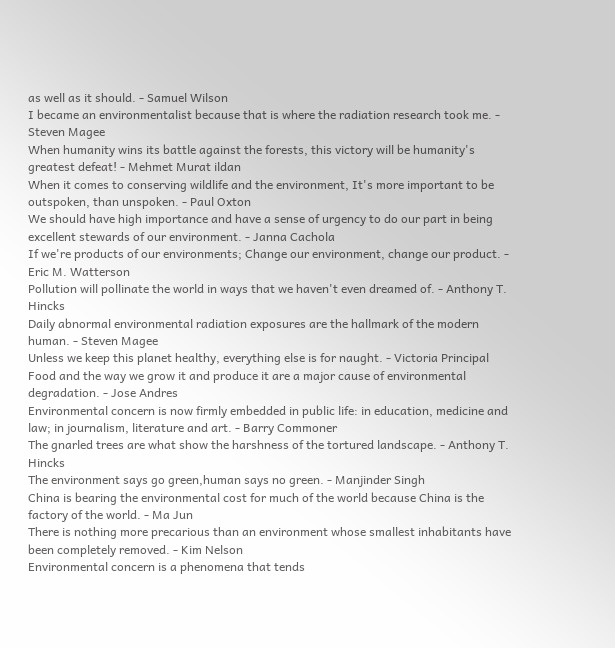as well as it should. - Samuel Wilson
I became an environmentalist because that is where the radiation research took me. - Steven Magee
When humanity wins its battle against the forests, this victory will be humanity's greatest defeat! - Mehmet Murat ildan
When it comes to conserving wildlife and the environment, It's more important to be outspoken, than unspoken. - Paul Oxton
We should have high importance and have a sense of urgency to do our part in being excellent stewards of our environment. - Janna Cachola
If we're products of our environments; Change our environment, change our product. - Eric M. Watterson
Pollution will pollinate the world in ways that we haven't even dreamed of. - Anthony T. Hincks
Daily abnormal environmental radiation exposures are the hallmark of the modern human. - Steven Magee
Unless we keep this planet healthy, everything else is for naught. - Victoria Principal
Food and the way we grow it and produce it are a major cause of environmental degradation. - Jose Andres
Environmental concern is now firmly embedded in public life: in education, medicine and law; in journalism, literature and art. - Barry Commoner
The gnarled trees are what show the harshness of the tortured landscape. - Anthony T. Hincks
The environment says go green,human says no green. - Manjinder Singh
China is bearing the environmental cost for much of the world because China is the factory of the world. - Ma Jun
There is nothing more precarious than an environment whose smallest inhabitants have been completely removed. - Kim Nelson
Environmental concern is a phenomena that tends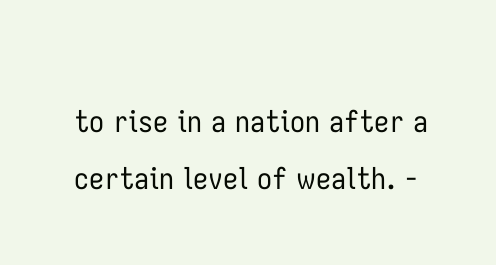to rise in a nation after a certain level of wealth. -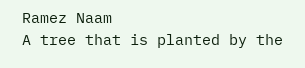Ramez Naam
A tree that is planted by the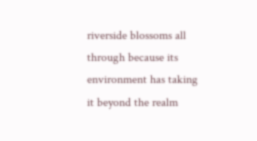riverside blossoms all through because its environment has taking it beyond the realm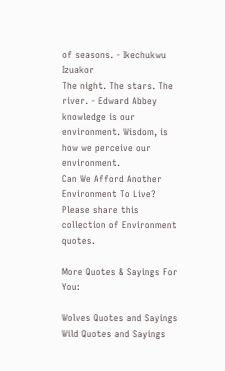of seasons. - Ikechukwu Izuakor
The night. The stars. The river. - Edward Abbey
knowledge is our environment. Wisdom, is how we perceive our environment.
Can We Afford Another Environment To Live?
Please share this collection of Environment quotes.

More Quotes & Sayings For You:

Wolves Quotes and Sayings
Wild Quotes and Sayings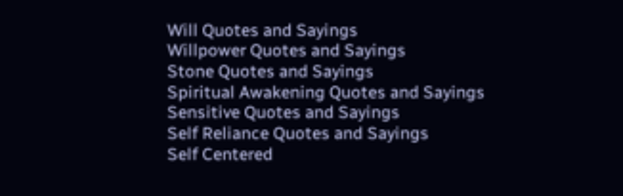Will Quotes and Sayings
Willpower Quotes and Sayings
Stone Quotes and Sayings
Spiritual Awakening Quotes and Sayings
Sensitive Quotes and Sayings
Self Reliance Quotes and Sayings
Self Centered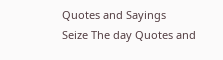Quotes and Sayings
Seize The day Quotes and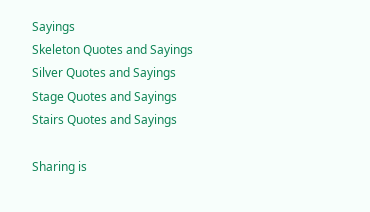Sayings
Skeleton Quotes and Sayings
Silver Quotes and Sayings
Stage Quotes and Sayings
Stairs Quotes and Sayings

Sharing is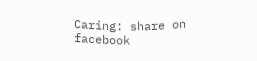Caring: share on facebook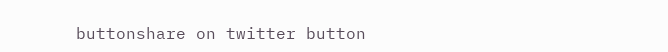buttonshare on twitter button